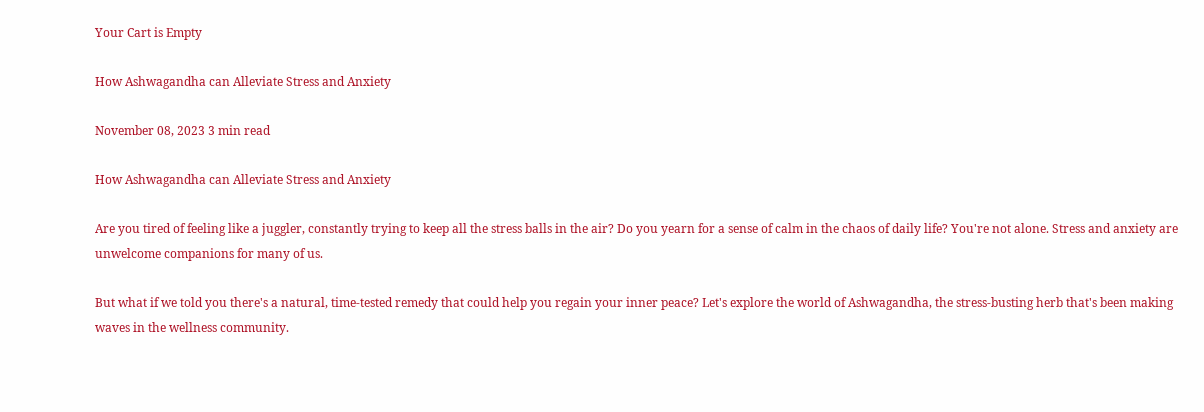Your Cart is Empty

How Ashwagandha can Alleviate Stress and Anxiety

November 08, 2023 3 min read

How Ashwagandha can Alleviate Stress and Anxiety

Are you tired of feeling like a juggler, constantly trying to keep all the stress balls in the air? Do you yearn for a sense of calm in the chaos of daily life? You're not alone. Stress and anxiety are unwelcome companions for many of us.

But what if we told you there's a natural, time-tested remedy that could help you regain your inner peace? Let's explore the world of Ashwagandha, the stress-busting herb that's been making waves in the wellness community.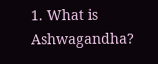1. What is Ashwagandha?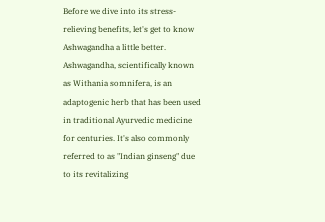Before we dive into its stress-relieving benefits, let's get to know Ashwagandha a little better. Ashwagandha, scientifically known as Withania somnifera, is an adaptogenic herb that has been used in traditional Ayurvedic medicine for centuries. It's also commonly referred to as "Indian ginseng" due to its revitalizing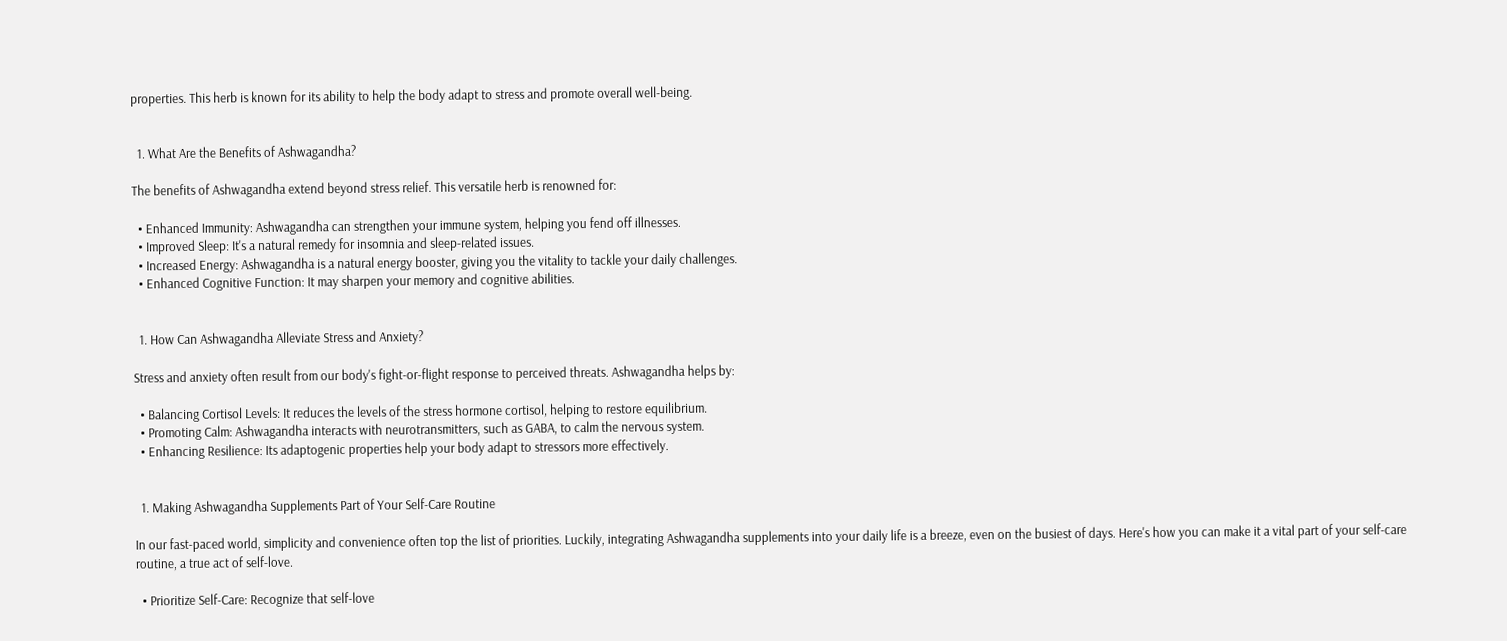properties. This herb is known for its ability to help the body adapt to stress and promote overall well-being.


  1. What Are the Benefits of Ashwagandha?

The benefits of Ashwagandha extend beyond stress relief. This versatile herb is renowned for:

  • Enhanced Immunity: Ashwagandha can strengthen your immune system, helping you fend off illnesses.
  • Improved Sleep: It's a natural remedy for insomnia and sleep-related issues.
  • Increased Energy: Ashwagandha is a natural energy booster, giving you the vitality to tackle your daily challenges.
  • Enhanced Cognitive Function: It may sharpen your memory and cognitive abilities.


  1. How Can Ashwagandha Alleviate Stress and Anxiety?

Stress and anxiety often result from our body's fight-or-flight response to perceived threats. Ashwagandha helps by:

  • Balancing Cortisol Levels: It reduces the levels of the stress hormone cortisol, helping to restore equilibrium.
  • Promoting Calm: Ashwagandha interacts with neurotransmitters, such as GABA, to calm the nervous system.
  • Enhancing Resilience: Its adaptogenic properties help your body adapt to stressors more effectively.


  1. Making Ashwagandha Supplements Part of Your Self-Care Routine

In our fast-paced world, simplicity and convenience often top the list of priorities. Luckily, integrating Ashwagandha supplements into your daily life is a breeze, even on the busiest of days. Here's how you can make it a vital part of your self-care routine, a true act of self-love.

  • Prioritize Self-Care: Recognize that self-love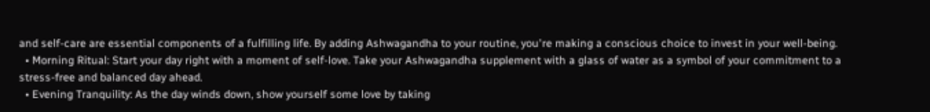and self-care are essential components of a fulfilling life. By adding Ashwagandha to your routine, you're making a conscious choice to invest in your well-being.
  • Morning Ritual: Start your day right with a moment of self-love. Take your Ashwagandha supplement with a glass of water as a symbol of your commitment to a stress-free and balanced day ahead.
  • Evening Tranquility: As the day winds down, show yourself some love by taking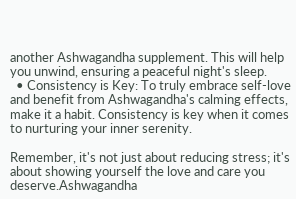another Ashwagandha supplement. This will help you unwind, ensuring a peaceful night's sleep.
  • Consistency is Key: To truly embrace self-love and benefit from Ashwagandha's calming effects, make it a habit. Consistency is key when it comes to nurturing your inner serenity.

Remember, it's not just about reducing stress; it's about showing yourself the love and care you deserve.Ashwagandha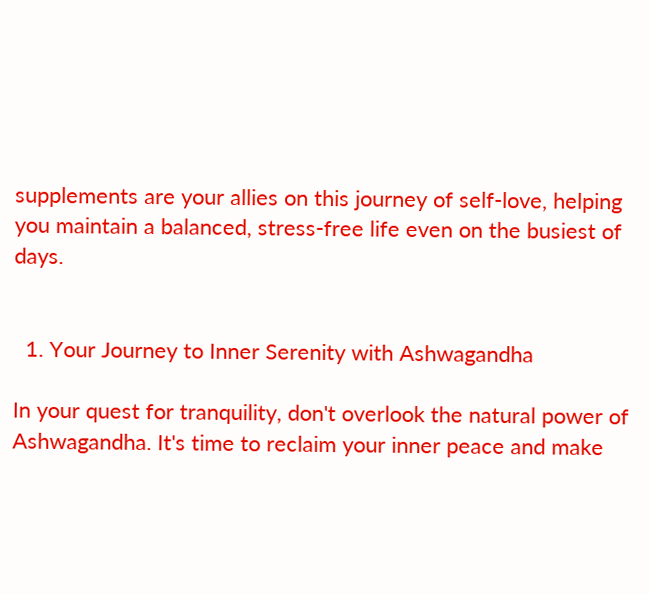supplements are your allies on this journey of self-love, helping you maintain a balanced, stress-free life even on the busiest of days.


  1. Your Journey to Inner Serenity with Ashwagandha

In your quest for tranquility, don't overlook the natural power of Ashwagandha. It's time to reclaim your inner peace and make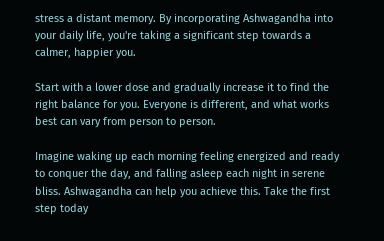stress a distant memory. By incorporating Ashwagandha into your daily life, you're taking a significant step towards a calmer, happier you.

Start with a lower dose and gradually increase it to find the right balance for you. Everyone is different, and what works best can vary from person to person.

Imagine waking up each morning feeling energized and ready to conquer the day, and falling asleep each night in serene bliss. Ashwagandha can help you achieve this. Take the first step today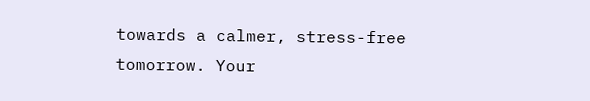towards a calmer, stress-free tomorrow. Your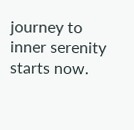journey to inner serenity starts now.